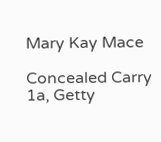Mary Kay Mace

Concealed Carry 1a, Getty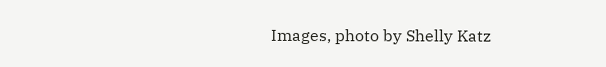Images, photo by Shelly Katz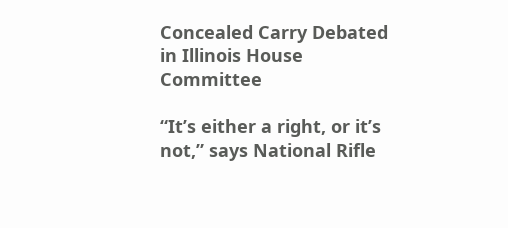Concealed Carry Debated in Illinois House Committee

“It’s either a right, or it’s not,” says National Rifle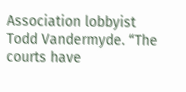Association lobbyist Todd Vandermyde. “The courts have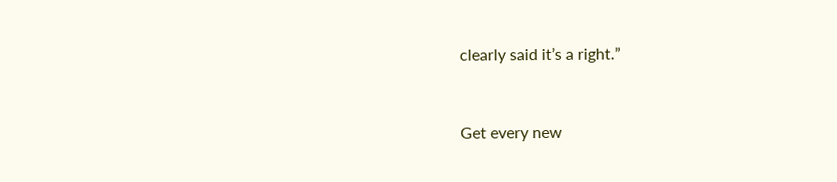clearly said it’s a right.”



Get every new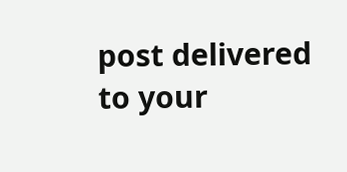post delivered to your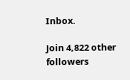Inbox.

Join 4,822 other followers